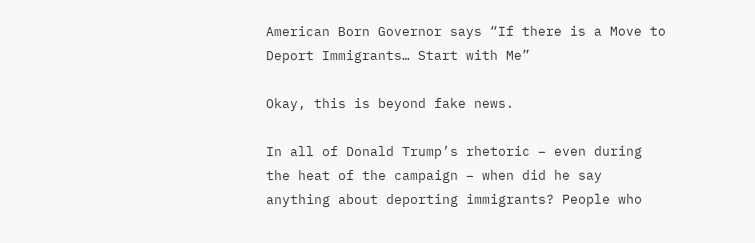American Born Governor says “If there is a Move to Deport Immigrants… Start with Me”

Okay, this is beyond fake news.

In all of Donald Trump’s rhetoric – even during the heat of the campaign – when did he say anything about deporting immigrants? People who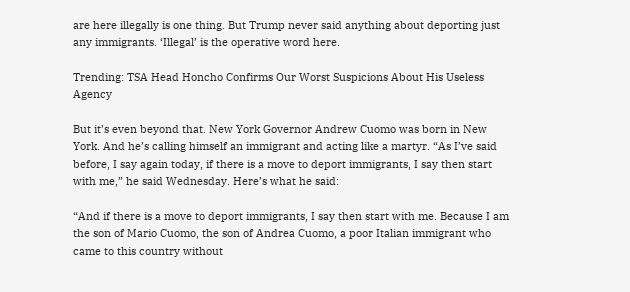are here illegally is one thing. But Trump never said anything about deporting just any immigrants. ‘Illegal’ is the operative word here.

Trending: TSA Head Honcho Confirms Our Worst Suspicions About His Useless Agency

But it’s even beyond that. New York Governor Andrew Cuomo was born in New York. And he’s calling himself an immigrant and acting like a martyr. “As I’ve said before, I say again today, if there is a move to deport immigrants, I say then start with me,” he said Wednesday. Here’s what he said:

“And if there is a move to deport immigrants, I say then start with me. Because I am the son of Mario Cuomo, the son of Andrea Cuomo, a poor Italian immigrant who came to this country without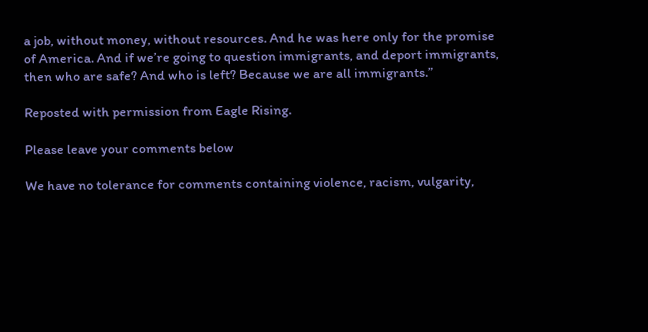a job, without money, without resources. And he was here only for the promise of America. And if we’re going to question immigrants, and deport immigrants, then who are safe? And who is left? Because we are all immigrants.”

Reposted with permission from Eagle Rising.

Please leave your comments below

We have no tolerance for comments containing violence, racism, vulgarity,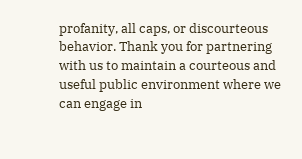profanity, all caps, or discourteous behavior. Thank you for partnering with us to maintain a courteous and useful public environment where we can engage in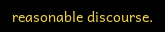reasonable discourse.